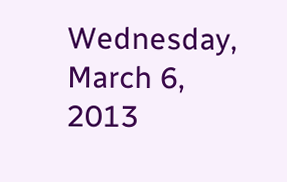Wednesday, March 6, 2013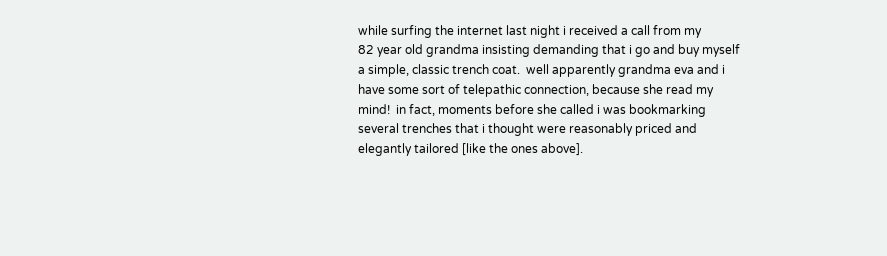while surfing the internet last night i received a call from my
82 year old grandma insisting demanding that i go and buy myself
a simple, classic trench coat.  well apparently grandma eva and i
have some sort of telepathic connection, because she read my
mind!  in fact, moments before she called i was bookmarking
several trenches that i thought were reasonably priced and
elegantly tailored [like the ones above].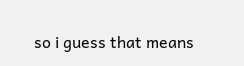so i guess that means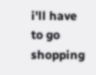i'll have to go shopping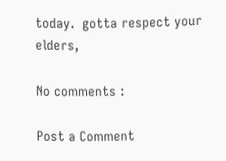today.  gotta respect your elders,

No comments :

Post a Comment